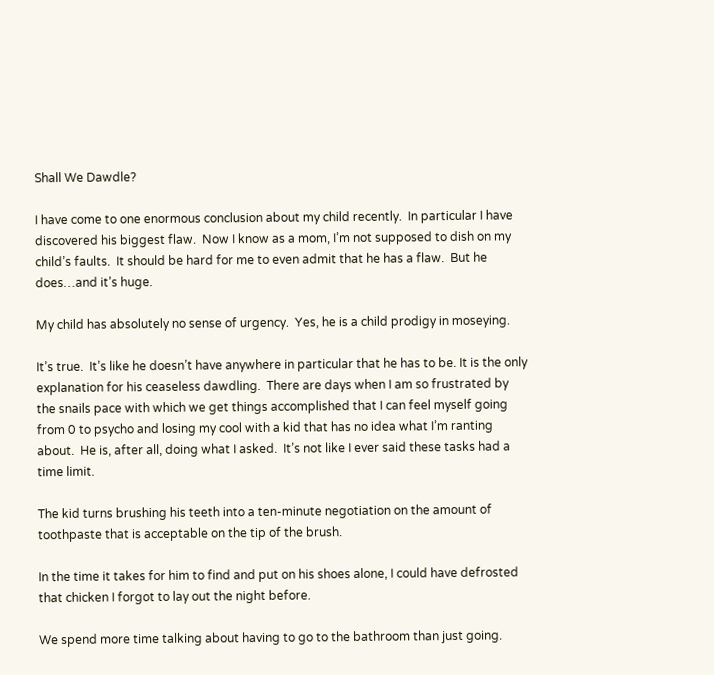Shall We Dawdle?

I have come to one enormous conclusion about my child recently.  In particular I have discovered his biggest flaw.  Now I know as a mom, I’m not supposed to dish on my child’s faults.  It should be hard for me to even admit that he has a flaw.  But he does…and it’s huge.

My child has absolutely no sense of urgency.  Yes, he is a child prodigy in moseying.

It’s true.  It’s like he doesn’t have anywhere in particular that he has to be. It is the only explanation for his ceaseless dawdling.  There are days when I am so frustrated by the snails pace with which we get things accomplished that I can feel myself going from 0 to psycho and losing my cool with a kid that has no idea what I’m ranting about.  He is, after all, doing what I asked.  It’s not like I ever said these tasks had a time limit.

The kid turns brushing his teeth into a ten-minute negotiation on the amount of toothpaste that is acceptable on the tip of the brush.

In the time it takes for him to find and put on his shoes alone, I could have defrosted that chicken I forgot to lay out the night before.

We spend more time talking about having to go to the bathroom than just going.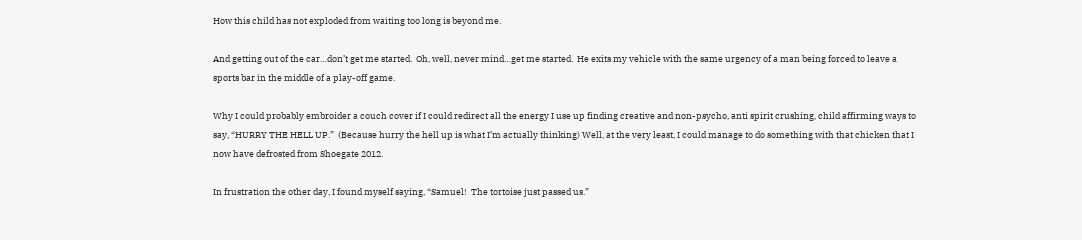How this child has not exploded from waiting too long is beyond me.

And getting out of the car…don’t get me started.  Oh, well, never mind…get me started.  He exits my vehicle with the same urgency of a man being forced to leave a sports bar in the middle of a play-off game.

Why I could probably embroider a couch cover if I could redirect all the energy I use up finding creative and non-psycho, anti spirit crushing, child affirming ways to say, “HURRY THE HELL UP.”  (Because hurry the hell up is what I’m actually thinking) Well, at the very least, I could manage to do something with that chicken that I now have defrosted from Shoegate 2012.

In frustration the other day, I found myself saying, “Samuel!  The tortoise just passed us.”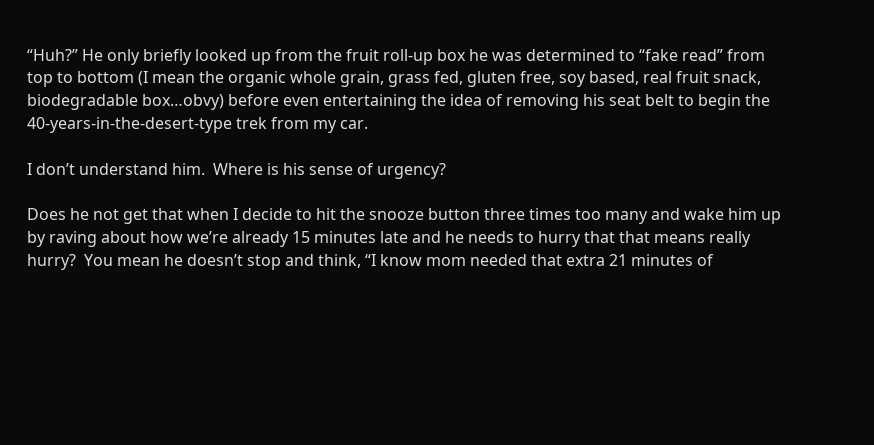“Huh?” He only briefly looked up from the fruit roll-up box he was determined to “fake read” from top to bottom (I mean the organic whole grain, grass fed, gluten free, soy based, real fruit snack, biodegradable box…obvy) before even entertaining the idea of removing his seat belt to begin the 40-years-in-the-desert-type trek from my car.

I don’t understand him.  Where is his sense of urgency?

Does he not get that when I decide to hit the snooze button three times too many and wake him up by raving about how we’re already 15 minutes late and he needs to hurry that that means really hurry?  You mean he doesn’t stop and think, “I know mom needed that extra 21 minutes of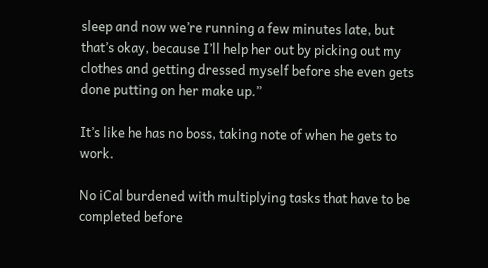sleep and now we’re running a few minutes late, but that’s okay, because I’ll help her out by picking out my clothes and getting dressed myself before she even gets done putting on her make up.”

It’s like he has no boss, taking note of when he gets to work.

No iCal burdened with multiplying tasks that have to be completed before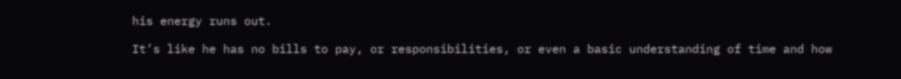his energy runs out.

It’s like he has no bills to pay, or responsibilities, or even a basic understanding of time and how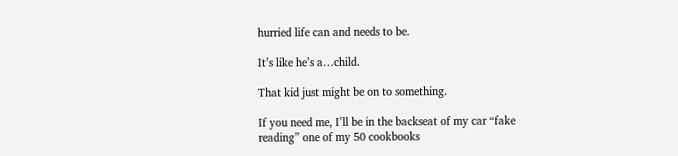hurried life can and needs to be.

It’s like he’s a…child.

That kid just might be on to something.

If you need me, I’ll be in the backseat of my car “fake reading” one of my 50 cookbooks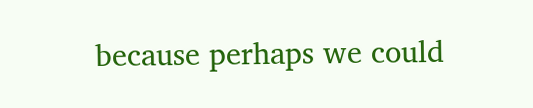because perhaps we could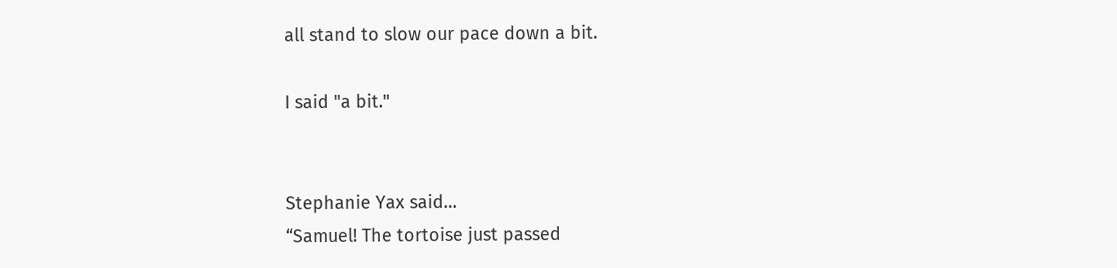all stand to slow our pace down a bit.

I said "a bit."


Stephanie Yax said…
“Samuel! The tortoise just passed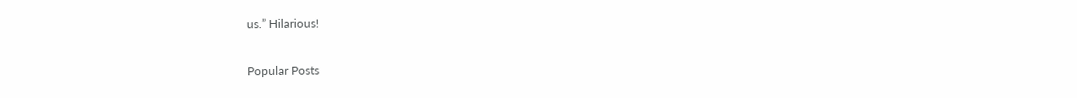us.” Hilarious!

Popular Posts